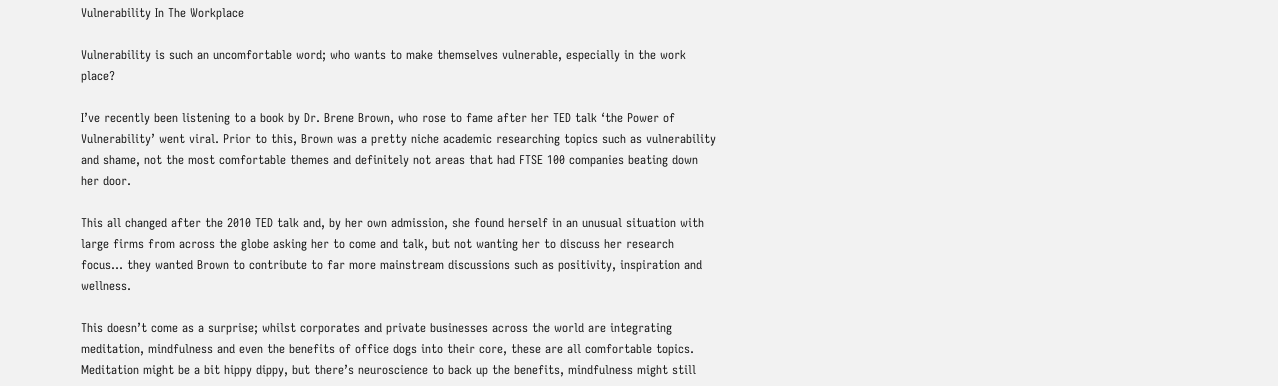Vulnerability In The Workplace

Vulnerability is such an uncomfortable word; who wants to make themselves vulnerable, especially in the work place?

I’ve recently been listening to a book by Dr. Brene Brown, who rose to fame after her TED talk ‘the Power of Vulnerability’ went viral. Prior to this, Brown was a pretty niche academic researching topics such as vulnerability and shame, not the most comfortable themes and definitely not areas that had FTSE 100 companies beating down her door.

This all changed after the 2010 TED talk and, by her own admission, she found herself in an unusual situation with large firms from across the globe asking her to come and talk, but not wanting her to discuss her research focus… they wanted Brown to contribute to far more mainstream discussions such as positivity, inspiration and wellness.

This doesn’t come as a surprise; whilst corporates and private businesses across the world are integrating meditation, mindfulness and even the benefits of office dogs into their core, these are all comfortable topics. Meditation might be a bit hippy dippy, but there’s neuroscience to back up the benefits, mindfulness might still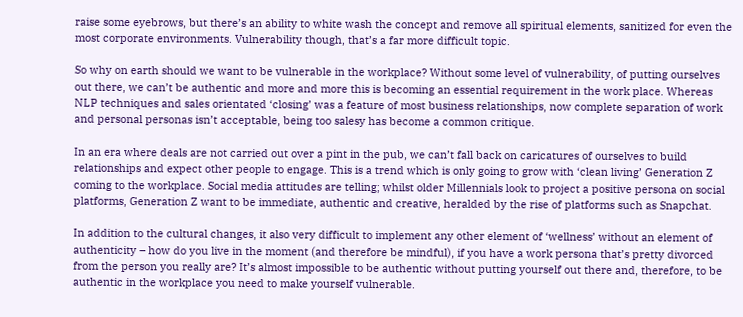raise some eyebrows, but there’s an ability to white wash the concept and remove all spiritual elements, sanitized for even the most corporate environments. Vulnerability though, that’s a far more difficult topic.

So why on earth should we want to be vulnerable in the workplace? Without some level of vulnerability, of putting ourselves out there, we can’t be authentic and more and more this is becoming an essential requirement in the work place. Whereas NLP techniques and sales orientated ‘closing’ was a feature of most business relationships, now complete separation of work and personal personas isn’t acceptable, being too salesy has become a common critique.

In an era where deals are not carried out over a pint in the pub, we can’t fall back on caricatures of ourselves to build relationships and expect other people to engage. This is a trend which is only going to grow with ‘clean living’ Generation Z coming to the workplace. Social media attitudes are telling; whilst older Millennials look to project a positive persona on social platforms, Generation Z want to be immediate, authentic and creative, heralded by the rise of platforms such as Snapchat.

In addition to the cultural changes, it also very difficult to implement any other element of ‘wellness’ without an element of authenticity – how do you live in the moment (and therefore be mindful), if you have a work persona that’s pretty divorced from the person you really are? It’s almost impossible to be authentic without putting yourself out there and, therefore, to be authentic in the workplace you need to make yourself vulnerable.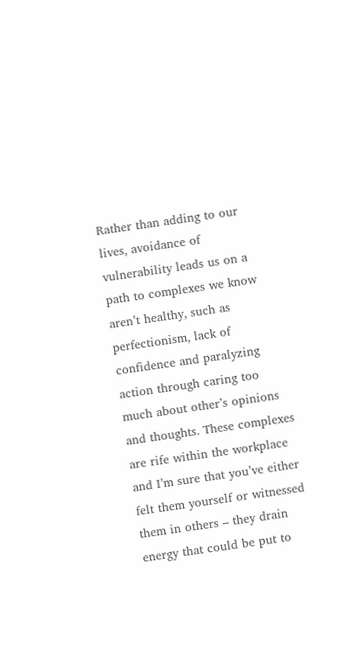Rather than adding to our lives, avoidance of vulnerability leads us on a path to complexes we know aren’t healthy, such as perfectionism, lack of confidence and paralyzing action through caring too much about other’s opinions and thoughts. These complexes are rife within the workplace and I’m sure that you’ve either felt them yourself or witnessed them in others – they drain energy that could be put to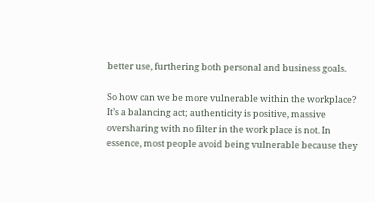better use, furthering both personal and business goals.

So how can we be more vulnerable within the workplace? It’s a balancing act; authenticity is positive, massive oversharing with no filter in the work place is not. In essence, most people avoid being vulnerable because they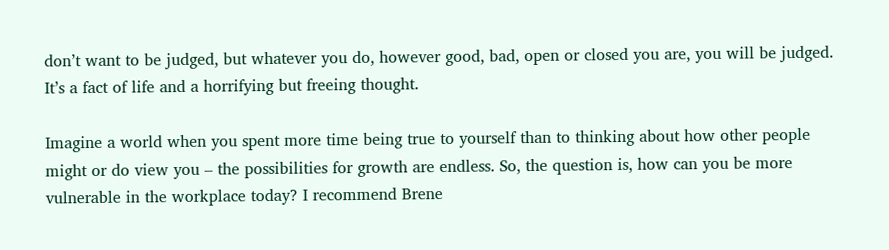don’t want to be judged, but whatever you do, however good, bad, open or closed you are, you will be judged. It’s a fact of life and a horrifying but freeing thought.

Imagine a world when you spent more time being true to yourself than to thinking about how other people might or do view you – the possibilities for growth are endless. So, the question is, how can you be more vulnerable in the workplace today? I recommend Brene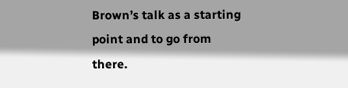Brown’s talk as a starting point and to go from there.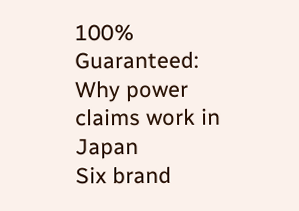100% Guaranteed: Why power claims work in Japan
Six brand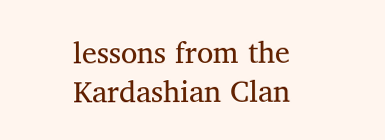lessons from the Kardashian Clan